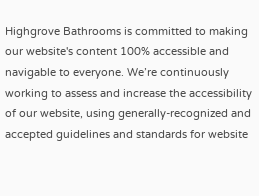Highgrove Bathrooms is committed to making our website's content 100% accessible and navigable to everyone. We’re continuously working to assess and increase the accessibility of our website, using generally-recognized and accepted guidelines and standards for website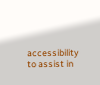accessibility to assist in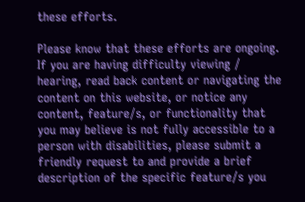these efforts.

Please know that these efforts are ongoing. If you are having difficulty viewing / hearing, read back content or navigating the content on this website, or notice any content, feature/s, or functionality that you may believe is not fully accessible to a person with disabilities, please submit a friendly request to and provide a brief description of the specific feature/s you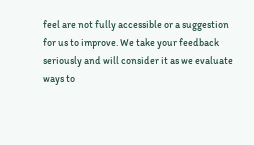feel are not fully accessible or a suggestion for us to improve. We take your feedback seriously and will consider it as we evaluate ways to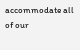accommodate all of our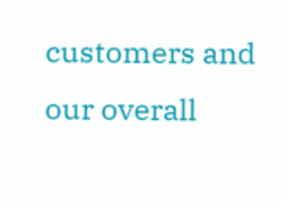customers and our overall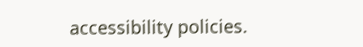accessibility policies.